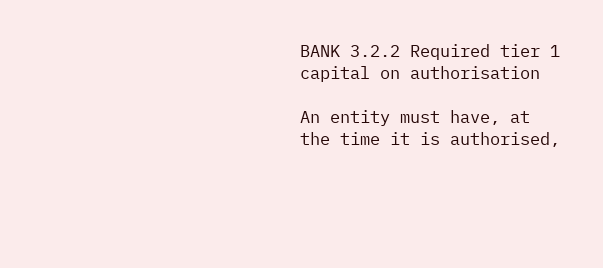BANK 3.2.2 Required tier 1 capital on authorisation

An entity must have, at the time it is authorised,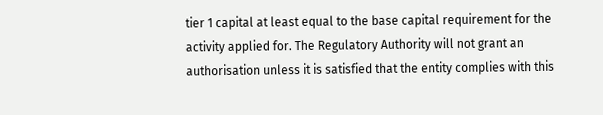tier 1 capital at least equal to the base capital requirement for the activity applied for. The Regulatory Authority will not grant an authorisation unless it is satisfied that the entity complies with this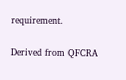requirement.

Derived from QFCRA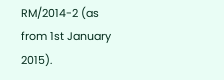RM/2014-2 (as from 1st January 2015).